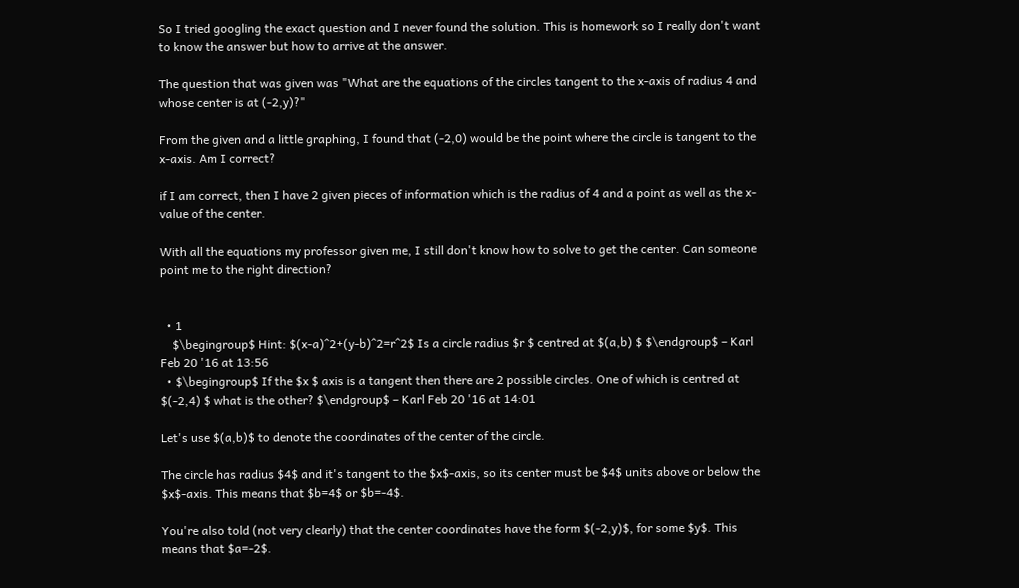So I tried googling the exact question and I never found the solution. This is homework so I really don't want to know the answer but how to arrive at the answer.

The question that was given was "What are the equations of the circles tangent to the x-axis of radius 4 and whose center is at (-2,y)?"

From the given and a little graphing, I found that (-2,0) would be the point where the circle is tangent to the x-axis. Am I correct?

if I am correct, then I have 2 given pieces of information which is the radius of 4 and a point as well as the x-value of the center.

With all the equations my professor given me, I still don't know how to solve to get the center. Can someone point me to the right direction?


  • 1
    $\begingroup$ Hint: $(x-a)^2+(y-b)^2=r^2$ Is a circle radius $r $ centred at $(a,b) $ $\endgroup$ – Karl Feb 20 '16 at 13:56
  • $\begingroup$ If the $x $ axis is a tangent then there are 2 possible circles. One of which is centred at $(-2,4) $ what is the other? $\endgroup$ – Karl Feb 20 '16 at 14:01

Let's use $(a,b)$ to denote the coordinates of the center of the circle.

The circle has radius $4$ and it's tangent to the $x$-axis, so its center must be $4$ units above or below the $x$-axis. This means that $b=4$ or $b=-4$.

You're also told (not very clearly) that the center coordinates have the form $(-2,y)$, for some $y$. This means that $a=-2$.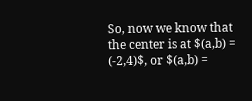So, now we know that the center is at $(a,b) = (-2,4)$, or $(a,b) =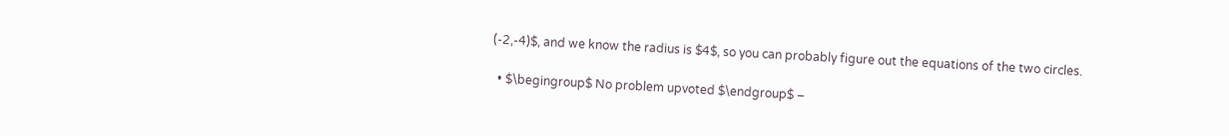(-2,-4)$, and we know the radius is $4$, so you can probably figure out the equations of the two circles.

  • $\begingroup$ No problem upvoted $\endgroup$ –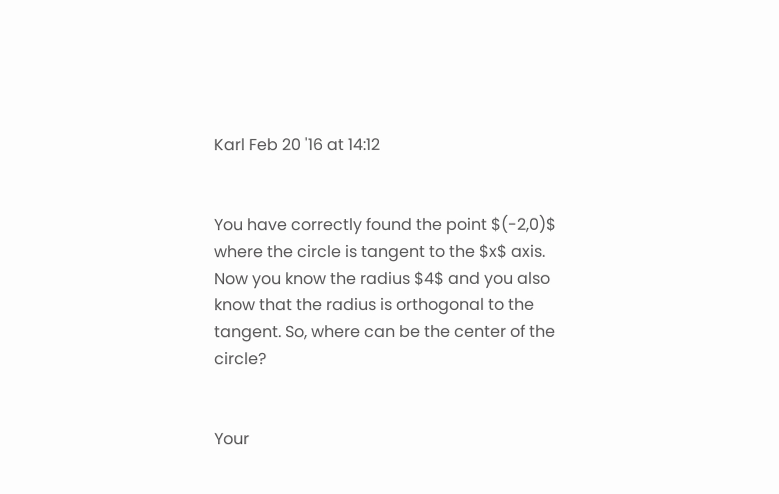Karl Feb 20 '16 at 14:12


You have correctly found the point $(-2,0)$ where the circle is tangent to the $x$ axis. Now you know the radius $4$ and you also know that the radius is orthogonal to the tangent. So, where can be the center of the circle?


Your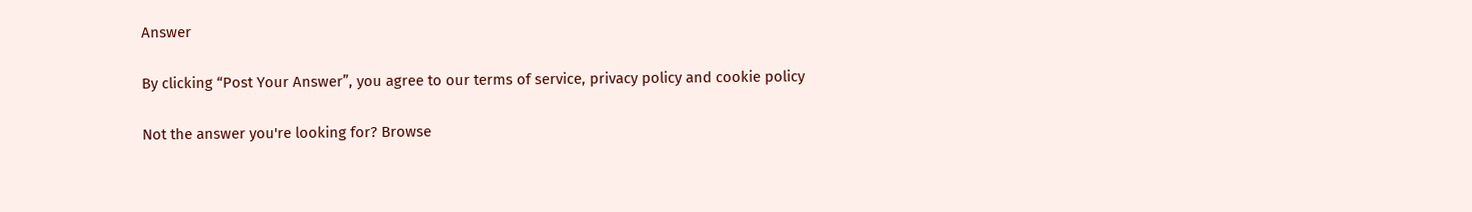Answer

By clicking “Post Your Answer”, you agree to our terms of service, privacy policy and cookie policy

Not the answer you're looking for? Browse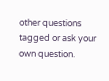other questions tagged or ask your own question.